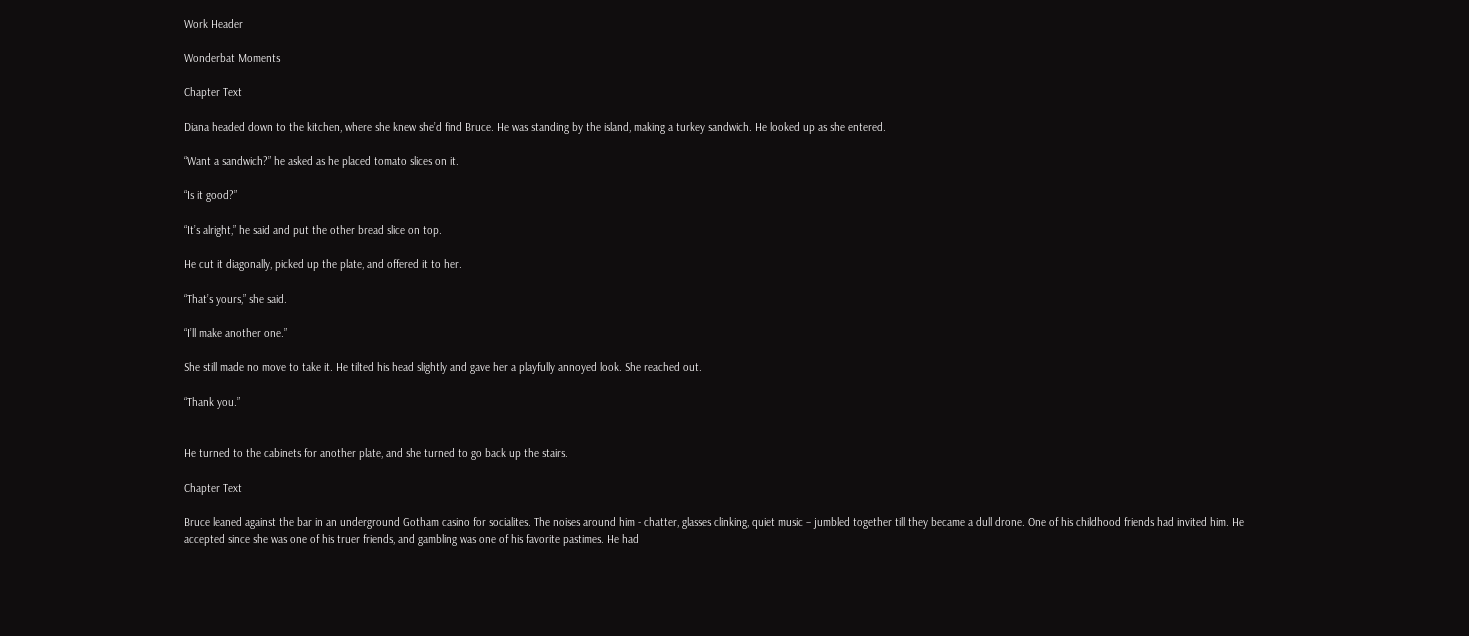Work Header

Wonderbat Moments

Chapter Text

Diana headed down to the kitchen, where she knew she’d find Bruce. He was standing by the island, making a turkey sandwich. He looked up as she entered.

“Want a sandwich?” he asked as he placed tomato slices on it.

“Is it good?”

“It’s alright,” he said and put the other bread slice on top.

He cut it diagonally, picked up the plate, and offered it to her.

“That’s yours,” she said.

“I’ll make another one.”

She still made no move to take it. He tilted his head slightly and gave her a playfully annoyed look. She reached out.

“Thank you.”


He turned to the cabinets for another plate, and she turned to go back up the stairs.

Chapter Text

Bruce leaned against the bar in an underground Gotham casino for socialites. The noises around him - chatter, glasses clinking, quiet music – jumbled together till they became a dull drone. One of his childhood friends had invited him. He accepted since she was one of his truer friends, and gambling was one of his favorite pastimes. He had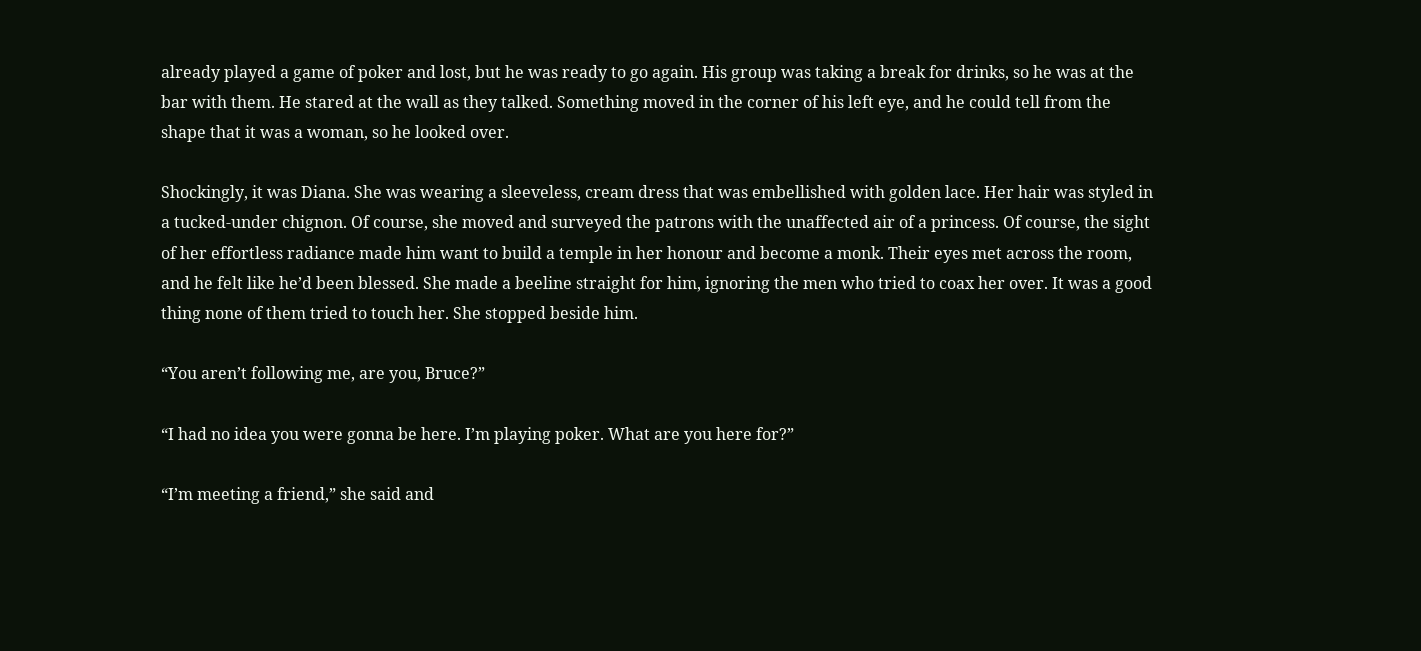already played a game of poker and lost, but he was ready to go again. His group was taking a break for drinks, so he was at the bar with them. He stared at the wall as they talked. Something moved in the corner of his left eye, and he could tell from the shape that it was a woman, so he looked over.

Shockingly, it was Diana. She was wearing a sleeveless, cream dress that was embellished with golden lace. Her hair was styled in a tucked-under chignon. Of course, she moved and surveyed the patrons with the unaffected air of a princess. Of course, the sight of her effortless radiance made him want to build a temple in her honour and become a monk. Their eyes met across the room, and he felt like he’d been blessed. She made a beeline straight for him, ignoring the men who tried to coax her over. It was a good thing none of them tried to touch her. She stopped beside him.

“You aren’t following me, are you, Bruce?”

“I had no idea you were gonna be here. I’m playing poker. What are you here for?”

“I’m meeting a friend,” she said and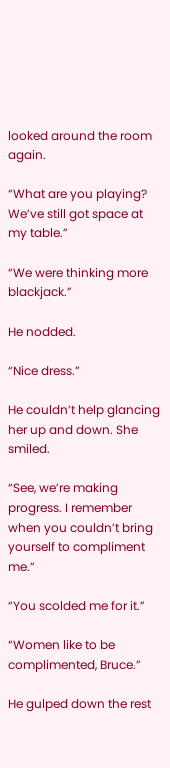looked around the room again.

“What are you playing? We’ve still got space at my table.”

“We were thinking more blackjack.”

He nodded.

“Nice dress.”

He couldn’t help glancing her up and down. She smiled.

“See, we’re making progress. I remember when you couldn’t bring yourself to compliment me.”

“You scolded me for it.”

“Women like to be complimented, Bruce.”

He gulped down the rest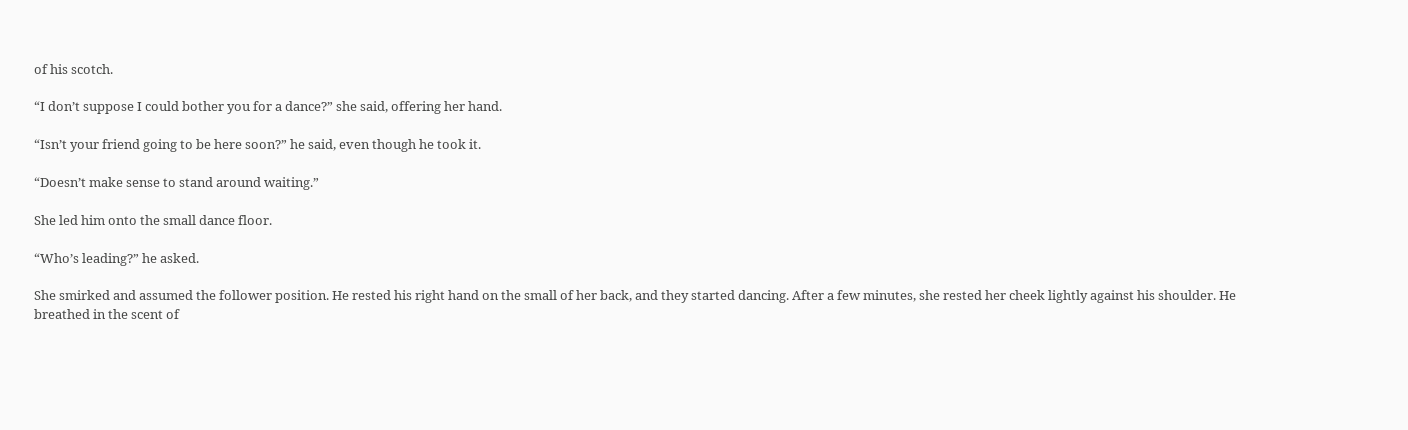of his scotch.

“I don’t suppose I could bother you for a dance?” she said, offering her hand.

“Isn’t your friend going to be here soon?” he said, even though he took it.

“Doesn’t make sense to stand around waiting.”

She led him onto the small dance floor.

“Who’s leading?” he asked.

She smirked and assumed the follower position. He rested his right hand on the small of her back, and they started dancing. After a few minutes, she rested her cheek lightly against his shoulder. He breathed in the scent of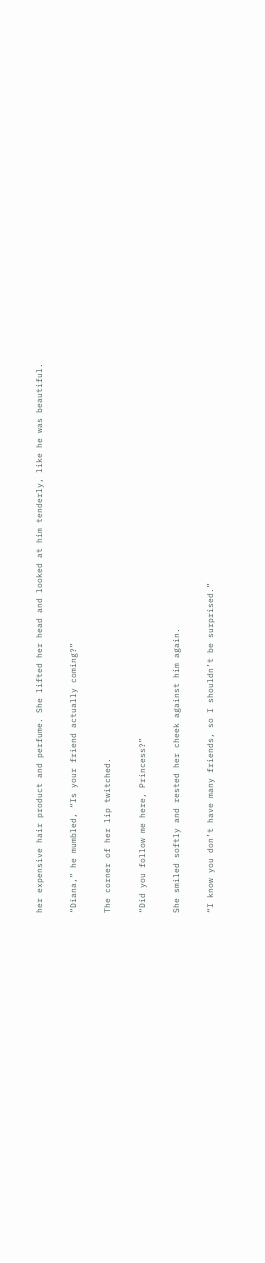her expensive hair product and perfume. She lifted her head and looked at him tenderly, like he was beautiful.

“Diana,” he mumbled, “Is your friend actually coming?”

The corner of her lip twitched.

“Did you follow me here, Princess?”

She smiled softly and rested her cheek against him again.

“I know you don’t have many friends, so I shouldn’t be surprised.”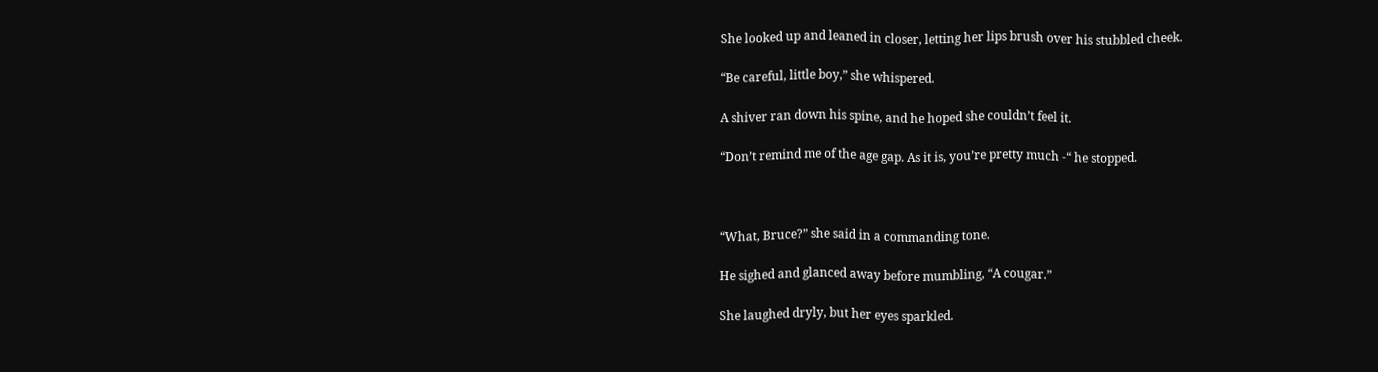She looked up and leaned in closer, letting her lips brush over his stubbled cheek.

“Be careful, little boy,” she whispered.

A shiver ran down his spine, and he hoped she couldn’t feel it.

“Don’t remind me of the age gap. As it is, you’re pretty much -“ he stopped.



“What, Bruce?” she said in a commanding tone.

He sighed and glanced away before mumbling, “A cougar.”

She laughed dryly, but her eyes sparkled.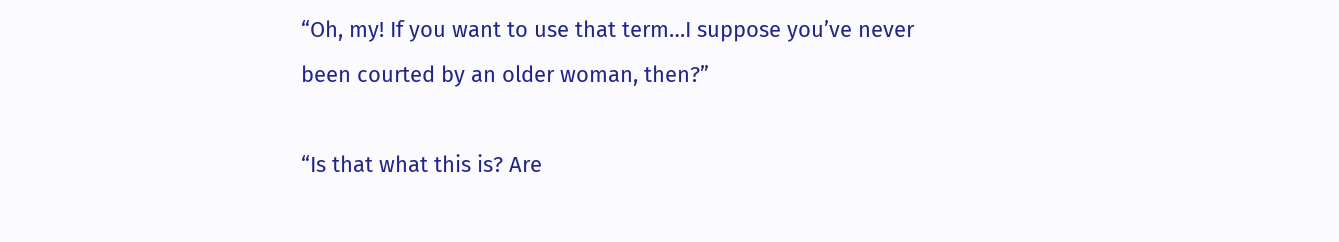“Oh, my! If you want to use that term…I suppose you’ve never been courted by an older woman, then?”

“Is that what this is? Are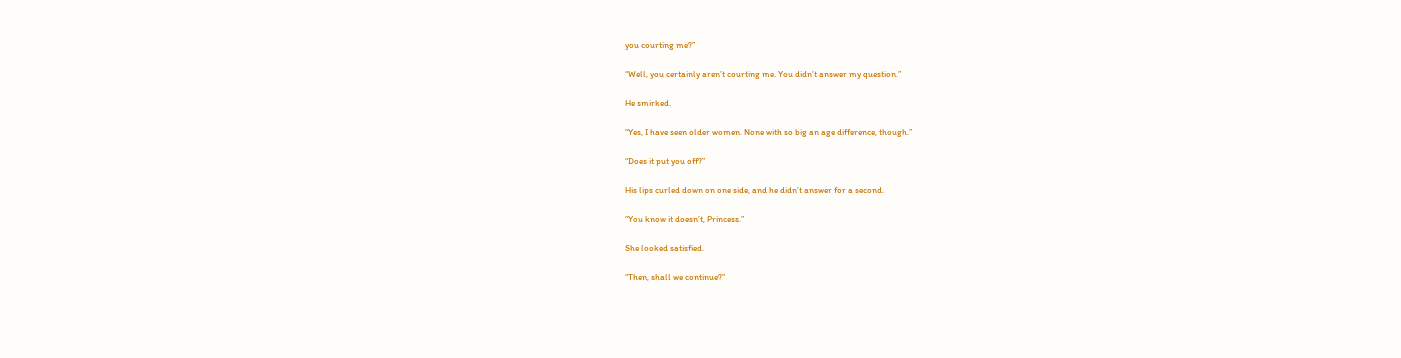you courting me?”

“Well, you certainly aren’t courting me. You didn’t answer my question.”

He smirked.

“Yes, I have seen older women. None with so big an age difference, though.”

“Does it put you off?”

His lips curled down on one side, and he didn’t answer for a second.

“You know it doesn’t, Princess.”

She looked satisfied.

“Then, shall we continue?”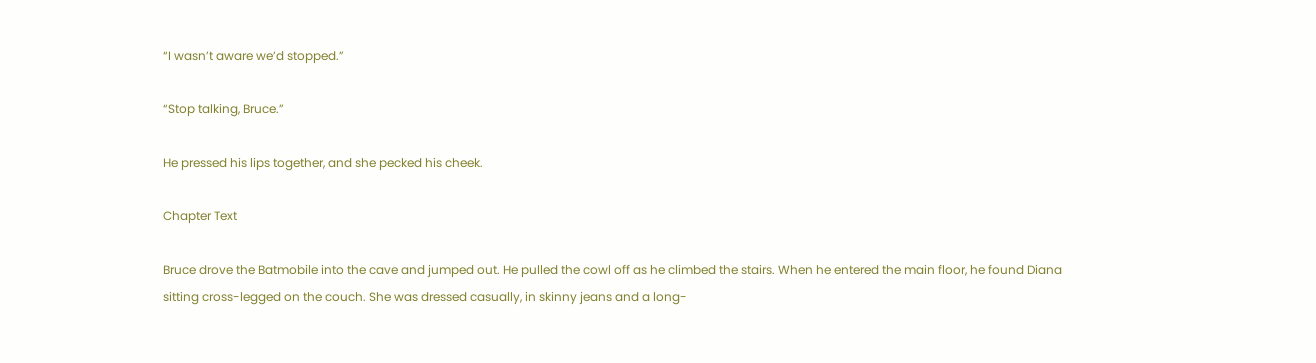“I wasn’t aware we’d stopped.”

“Stop talking, Bruce.”

He pressed his lips together, and she pecked his cheek.

Chapter Text

Bruce drove the Batmobile into the cave and jumped out. He pulled the cowl off as he climbed the stairs. When he entered the main floor, he found Diana sitting cross-legged on the couch. She was dressed casually, in skinny jeans and a long-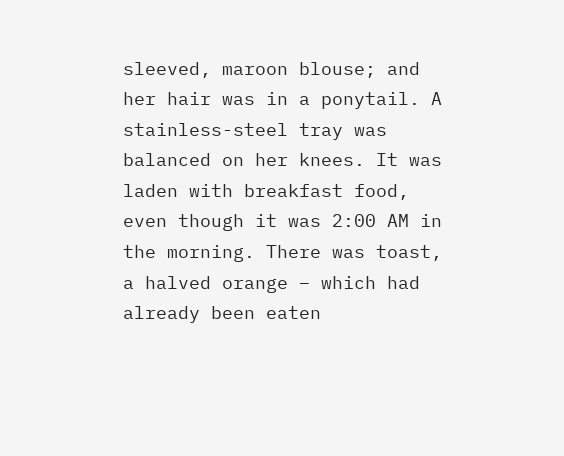sleeved, maroon blouse; and her hair was in a ponytail. A stainless-steel tray was balanced on her knees. It was laden with breakfast food, even though it was 2:00 AM in the morning. There was toast, a halved orange – which had already been eaten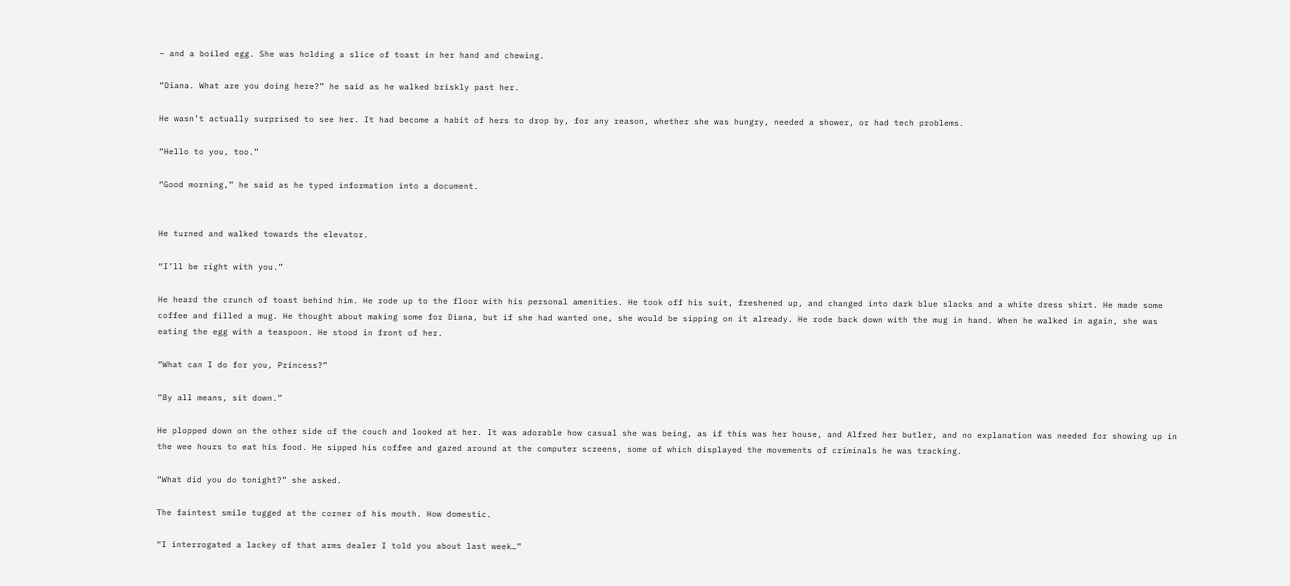– and a boiled egg. She was holding a slice of toast in her hand and chewing.

“Diana. What are you doing here?” he said as he walked briskly past her.

He wasn’t actually surprised to see her. It had become a habit of hers to drop by, for any reason, whether she was hungry, needed a shower, or had tech problems.

“Hello to you, too.”

“Good morning,” he said as he typed information into a document.


He turned and walked towards the elevator.

“I’ll be right with you.”

He heard the crunch of toast behind him. He rode up to the floor with his personal amenities. He took off his suit, freshened up, and changed into dark blue slacks and a white dress shirt. He made some coffee and filled a mug. He thought about making some for Diana, but if she had wanted one, she would be sipping on it already. He rode back down with the mug in hand. When he walked in again, she was eating the egg with a teaspoon. He stood in front of her.

“What can I do for you, Princess?”

“By all means, sit down.”

He plopped down on the other side of the couch and looked at her. It was adorable how casual she was being, as if this was her house, and Alfred her butler, and no explanation was needed for showing up in the wee hours to eat his food. He sipped his coffee and gazed around at the computer screens, some of which displayed the movements of criminals he was tracking.

“What did you do tonight?” she asked.

The faintest smile tugged at the corner of his mouth. How domestic.

“I interrogated a lackey of that arms dealer I told you about last week…”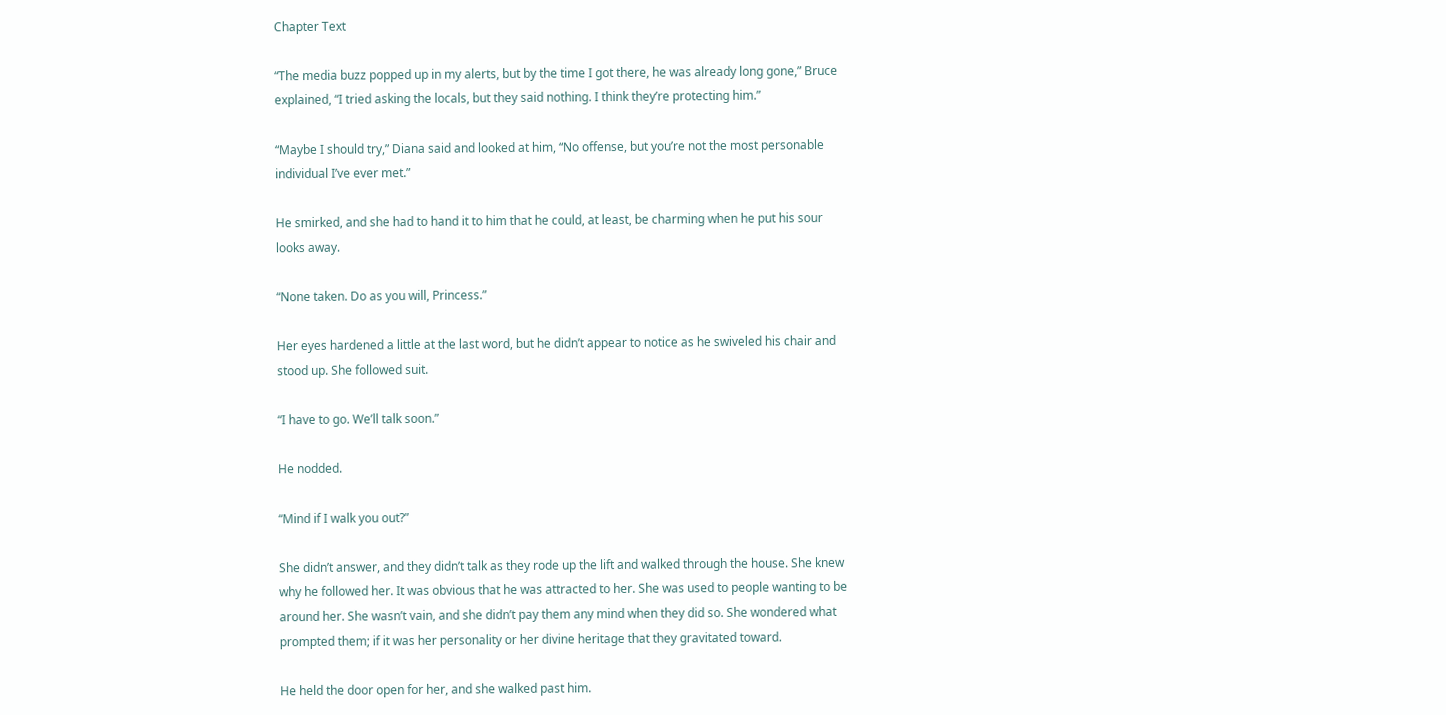Chapter Text

“The media buzz popped up in my alerts, but by the time I got there, he was already long gone,” Bruce explained, “I tried asking the locals, but they said nothing. I think they’re protecting him.”

“Maybe I should try,” Diana said and looked at him, “No offense, but you’re not the most personable individual I’ve ever met.”

He smirked, and she had to hand it to him that he could, at least, be charming when he put his sour looks away.

“None taken. Do as you will, Princess.”

Her eyes hardened a little at the last word, but he didn’t appear to notice as he swiveled his chair and stood up. She followed suit.

“I have to go. We’ll talk soon.”

He nodded.

“Mind if I walk you out?”

She didn’t answer, and they didn’t talk as they rode up the lift and walked through the house. She knew why he followed her. It was obvious that he was attracted to her. She was used to people wanting to be around her. She wasn’t vain, and she didn’t pay them any mind when they did so. She wondered what prompted them; if it was her personality or her divine heritage that they gravitated toward.

He held the door open for her, and she walked past him.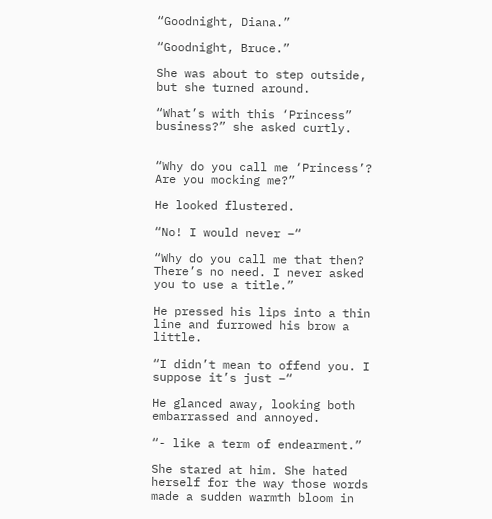“Goodnight, Diana.”

“Goodnight, Bruce.”

She was about to step outside, but she turned around.

“What’s with this ‘Princess” business?” she asked curtly.


“Why do you call me ‘Princess’? Are you mocking me?”

He looked flustered.

“No! I would never –“

“Why do you call me that then? There’s no need. I never asked you to use a title.”

He pressed his lips into a thin line and furrowed his brow a little.

“I didn’t mean to offend you. I suppose it’s just –“

He glanced away, looking both embarrassed and annoyed.

“- like a term of endearment.”

She stared at him. She hated herself for the way those words made a sudden warmth bloom in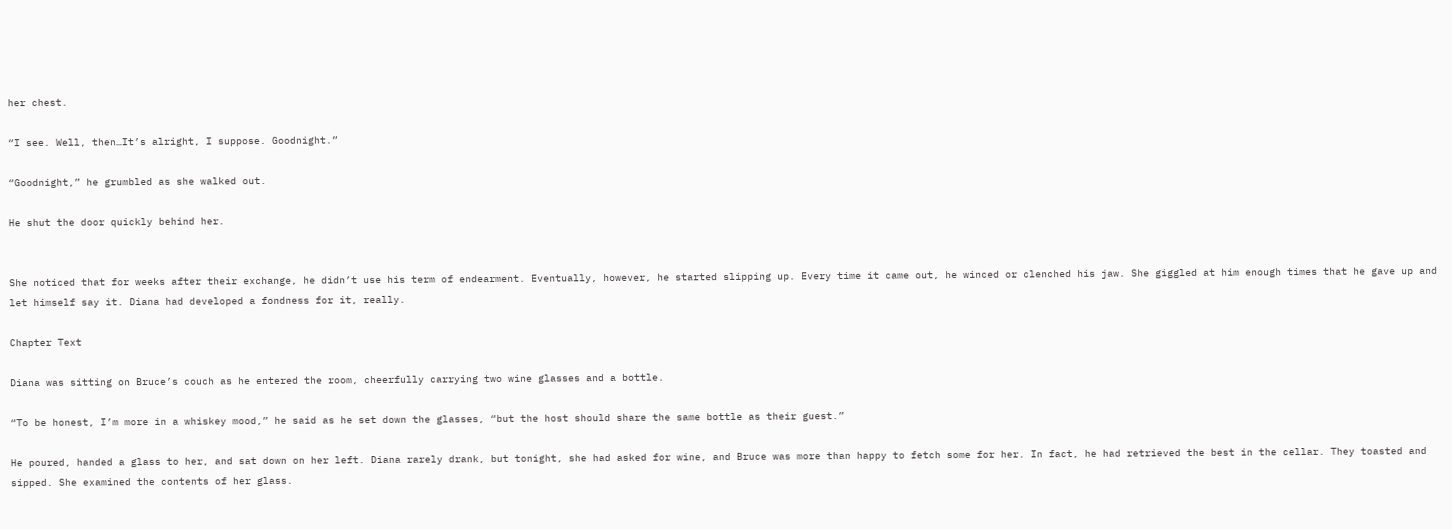her chest.

“I see. Well, then…It’s alright, I suppose. Goodnight.”

“Goodnight,” he grumbled as she walked out.

He shut the door quickly behind her.


She noticed that for weeks after their exchange, he didn’t use his term of endearment. Eventually, however, he started slipping up. Every time it came out, he winced or clenched his jaw. She giggled at him enough times that he gave up and let himself say it. Diana had developed a fondness for it, really.

Chapter Text

Diana was sitting on Bruce’s couch as he entered the room, cheerfully carrying two wine glasses and a bottle.

“To be honest, I’m more in a whiskey mood,” he said as he set down the glasses, “but the host should share the same bottle as their guest.”

He poured, handed a glass to her, and sat down on her left. Diana rarely drank, but tonight, she had asked for wine, and Bruce was more than happy to fetch some for her. In fact, he had retrieved the best in the cellar. They toasted and sipped. She examined the contents of her glass.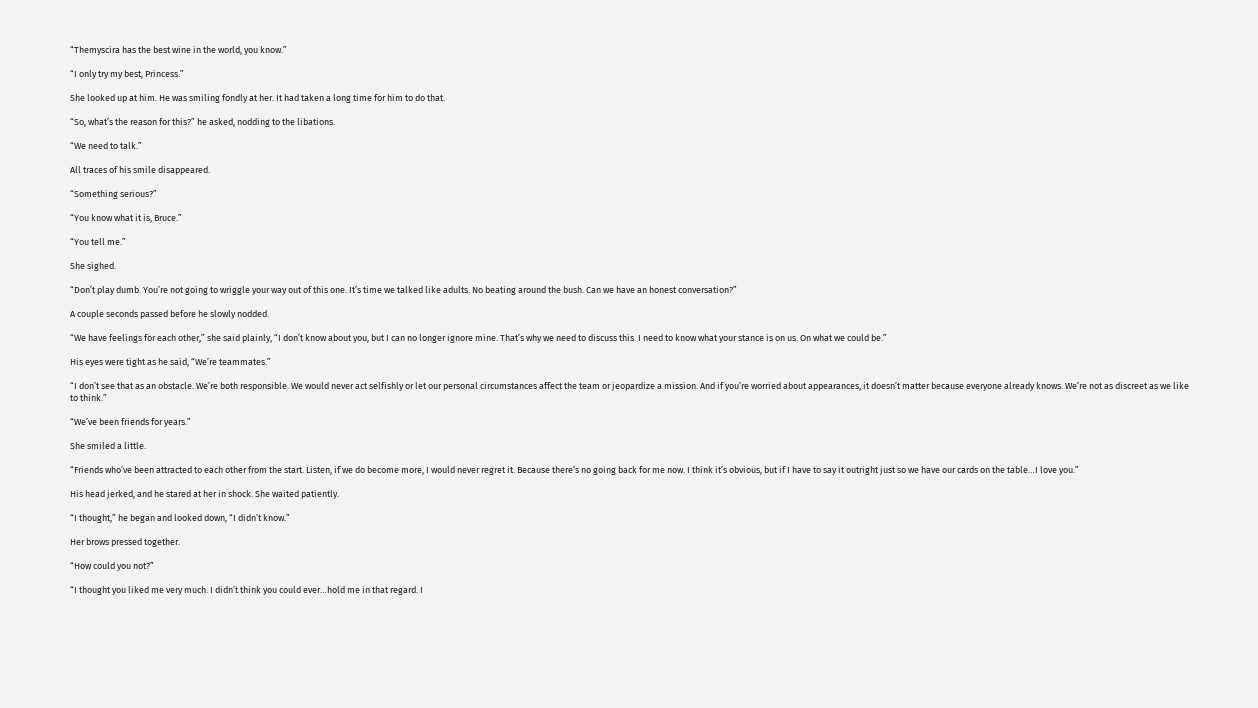“Themyscira has the best wine in the world, you know.”

“I only try my best, Princess.”

She looked up at him. He was smiling fondly at her. It had taken a long time for him to do that.

“So, what’s the reason for this?” he asked, nodding to the libations.

“We need to talk.”

All traces of his smile disappeared.

“Something serious?”

“You know what it is, Bruce.”

“You tell me.”

She sighed.

“Don’t play dumb. You’re not going to wriggle your way out of this one. It’s time we talked like adults. No beating around the bush. Can we have an honest conversation?”

A couple seconds passed before he slowly nodded.

“We have feelings for each other,” she said plainly, “I don’t know about you, but I can no longer ignore mine. That’s why we need to discuss this. I need to know what your stance is on us. On what we could be.”

His eyes were tight as he said, “We’re teammates.”

“I don’t see that as an obstacle. We’re both responsible. We would never act selfishly or let our personal circumstances affect the team or jeopardize a mission. And if you’re worried about appearances, it doesn’t matter because everyone already knows. We’re not as discreet as we like to think.”

“We’ve been friends for years.”

She smiled a little.

“Friends who’ve been attracted to each other from the start. Listen, if we do become more, I would never regret it. Because there’s no going back for me now. I think it’s obvious, but if I have to say it outright just so we have our cards on the table…I love you.”

His head jerked, and he stared at her in shock. She waited patiently.

“I thought,” he began and looked down, “I didn’t know.”

Her brows pressed together.

“How could you not?”

“I thought you liked me very much. I didn’t think you could ever…hold me in that regard. I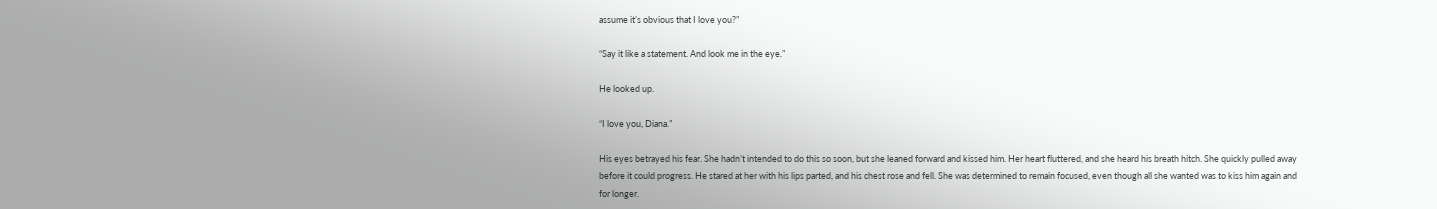assume it’s obvious that I love you?”

“Say it like a statement. And look me in the eye.”

He looked up.

“I love you, Diana.”

His eyes betrayed his fear. She hadn’t intended to do this so soon, but she leaned forward and kissed him. Her heart fluttered, and she heard his breath hitch. She quickly pulled away before it could progress. He stared at her with his lips parted, and his chest rose and fell. She was determined to remain focused, even though all she wanted was to kiss him again and for longer.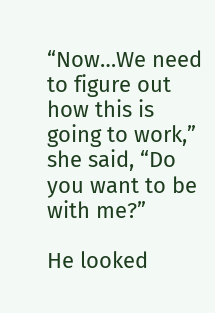“Now…We need to figure out how this is going to work,” she said, “Do you want to be with me?”

He looked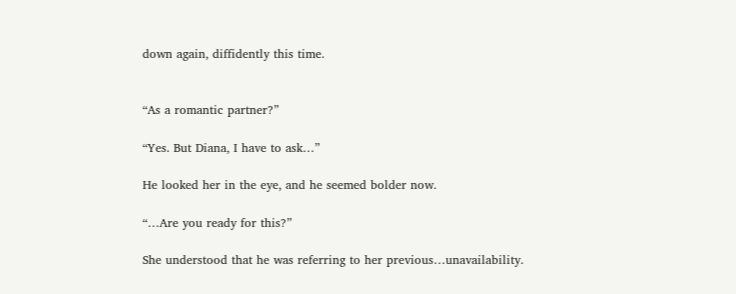down again, diffidently this time.


“As a romantic partner?”

“Yes. But Diana, I have to ask…”

He looked her in the eye, and he seemed bolder now.

“…Are you ready for this?”

She understood that he was referring to her previous…unavailability.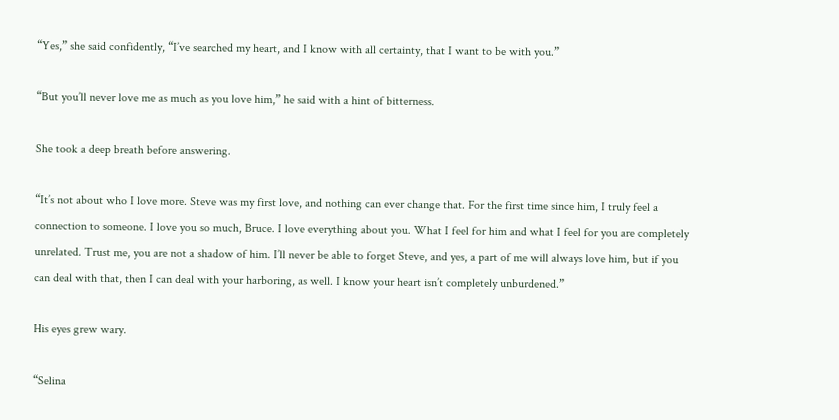“Yes,” she said confidently, “I’ve searched my heart, and I know with all certainty, that I want to be with you.”

“But you’ll never love me as much as you love him,” he said with a hint of bitterness.

She took a deep breath before answering.

“It’s not about who I love more. Steve was my first love, and nothing can ever change that. For the first time since him, I truly feel a connection to someone. I love you so much, Bruce. I love everything about you. What I feel for him and what I feel for you are completely unrelated. Trust me, you are not a shadow of him. I’ll never be able to forget Steve, and yes, a part of me will always love him, but if you can deal with that, then I can deal with your harboring, as well. I know your heart isn’t completely unburdened.”

His eyes grew wary.

“Selina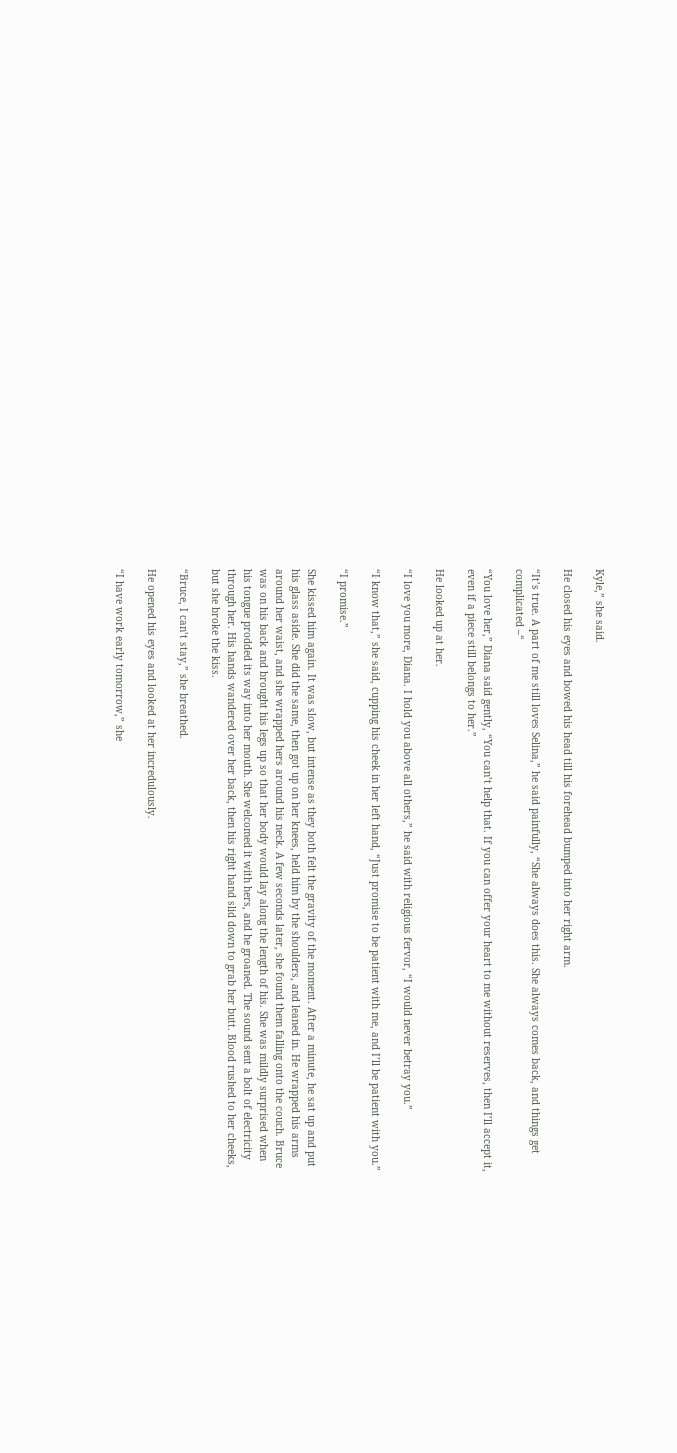Kyle,” she said.

He closed his eyes and bowed his head till his forehead bumped into her right arm.

“It’s true. A part of me still loves Selina,” he said painfully, “She always does this. She always comes back, and things get complicated –“

“You love her,” Diana said gently, “You can’t help that. If you can offer your heart to me without reserves, then I’ll accept it, even if a piece still belongs to her.”

He looked up at her.

“I love you more, Diana. I hold you above all others,” he said with religious fervor, “I would never betray you.”

“I know that,” she said, cupping his cheek in her left hand, “Just promise to be patient with me, and I’ll be patient with you.”

“I promise.”

She kissed him again. It was slow, but intense as they both felt the gravity of the moment. After a minute, he sat up and put his glass aside. She did the same, then got up on her knees, held him by the shoulders, and leaned in. He wrapped his arms around her waist, and she wrapped hers around his neck. A few seconds later, she found them falling onto the couch. Bruce was on his back and brought his legs up so that her body would lay along the length of his. She was mildly surprised when his tongue prodded its way into her mouth. She welcomed it with hers, and he groaned. The sound sent a bolt of electricity through her. His hands wandered over her back, then his right hand slid down to grab her butt. Blood rushed to her cheeks, but she broke the kiss.

“Bruce, I can’t stay,” she breathed.

He opened his eyes and looked at her incredulously.

“I have work early tomorrow,” she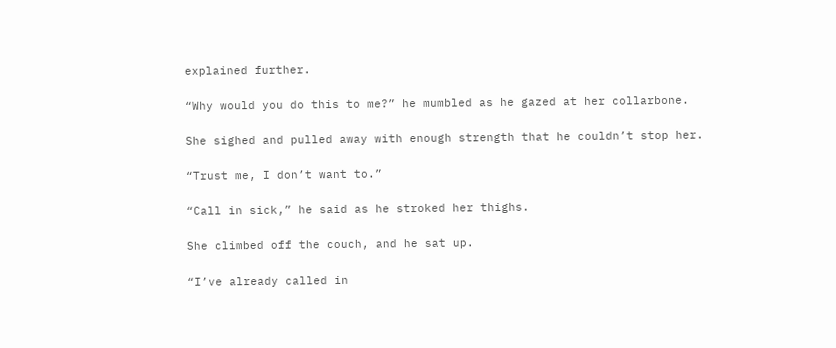explained further.

“Why would you do this to me?” he mumbled as he gazed at her collarbone.

She sighed and pulled away with enough strength that he couldn’t stop her.

“Trust me, I don’t want to.”

“Call in sick,” he said as he stroked her thighs.

She climbed off the couch, and he sat up.

“I’ve already called in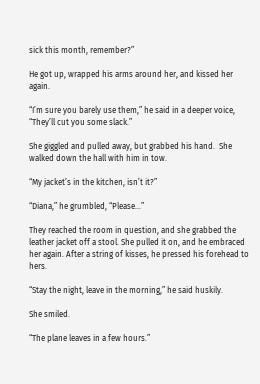sick this month, remember?”

He got up, wrapped his arms around her, and kissed her again.

“I’m sure you barely use them,” he said in a deeper voice, “They’ll cut you some slack.”

She giggled and pulled away, but grabbed his hand.  She walked down the hall with him in tow.

“My jacket’s in the kitchen, isn’t it?”

“Diana,” he grumbled, “Please…”

They reached the room in question, and she grabbed the leather jacket off a stool. She pulled it on, and he embraced her again. After a string of kisses, he pressed his forehead to hers.

“Stay the night, leave in the morning,” he said huskily.

She smiled.

“The plane leaves in a few hours.”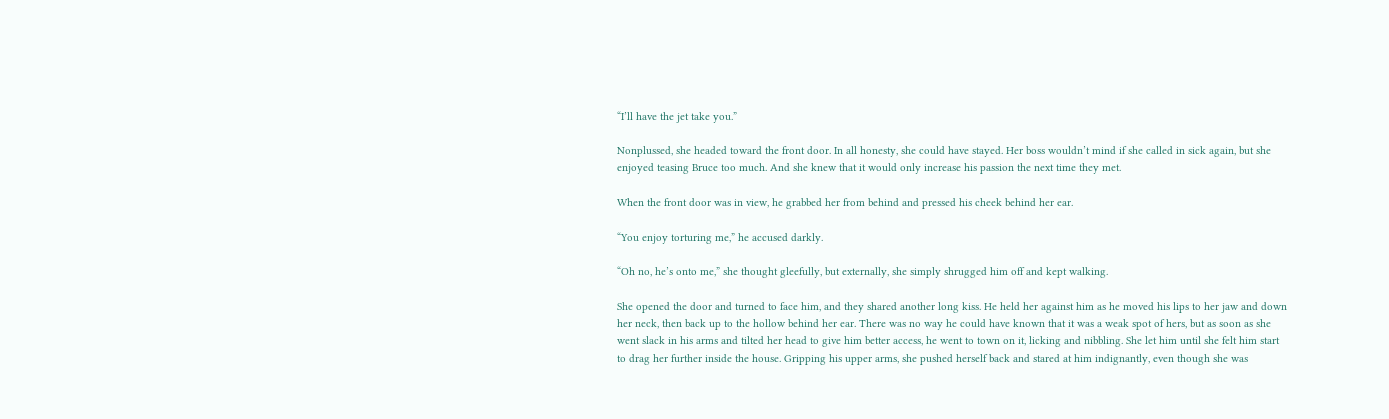“I’ll have the jet take you.”

Nonplussed, she headed toward the front door. In all honesty, she could have stayed. Her boss wouldn’t mind if she called in sick again, but she enjoyed teasing Bruce too much. And she knew that it would only increase his passion the next time they met.

When the front door was in view, he grabbed her from behind and pressed his cheek behind her ear.

“You enjoy torturing me,” he accused darkly.

“Oh no, he’s onto me,” she thought gleefully, but externally, she simply shrugged him off and kept walking.

She opened the door and turned to face him, and they shared another long kiss. He held her against him as he moved his lips to her jaw and down her neck, then back up to the hollow behind her ear. There was no way he could have known that it was a weak spot of hers, but as soon as she went slack in his arms and tilted her head to give him better access, he went to town on it, licking and nibbling. She let him until she felt him start to drag her further inside the house. Gripping his upper arms, she pushed herself back and stared at him indignantly, even though she was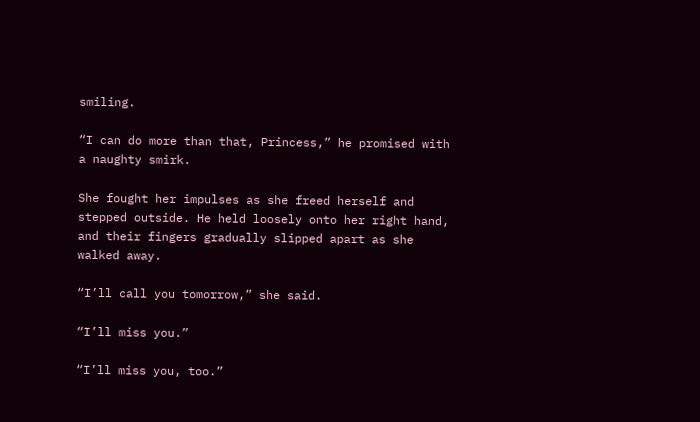smiling.

“I can do more than that, Princess,” he promised with a naughty smirk.

She fought her impulses as she freed herself and stepped outside. He held loosely onto her right hand, and their fingers gradually slipped apart as she walked away.

“I’ll call you tomorrow,” she said.

“I’ll miss you.”

“I’ll miss you, too.”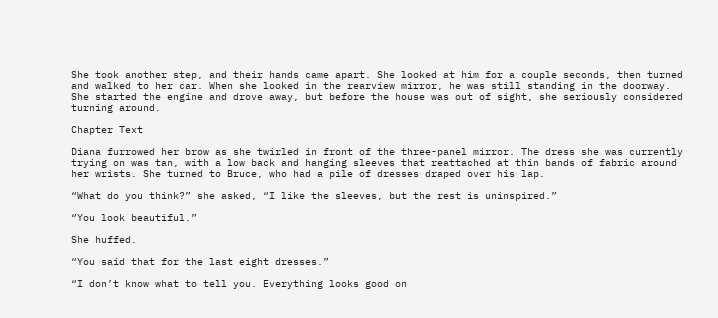She took another step, and their hands came apart. She looked at him for a couple seconds, then turned and walked to her car. When she looked in the rearview mirror, he was still standing in the doorway. She started the engine and drove away, but before the house was out of sight, she seriously considered turning around.

Chapter Text

Diana furrowed her brow as she twirled in front of the three-panel mirror. The dress she was currently trying on was tan, with a low back and hanging sleeves that reattached at thin bands of fabric around her wrists. She turned to Bruce, who had a pile of dresses draped over his lap.

“What do you think?” she asked, “I like the sleeves, but the rest is uninspired.”

“You look beautiful.”

She huffed.

“You said that for the last eight dresses.”

“I don’t know what to tell you. Everything looks good on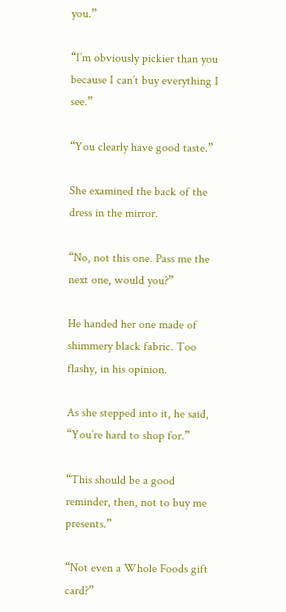you.”

“I’m obviously pickier than you because I can’t buy everything I see.”

“You clearly have good taste.”

She examined the back of the dress in the mirror.

“No, not this one. Pass me the next one, would you?”

He handed her one made of shimmery black fabric. Too flashy, in his opinion.

As she stepped into it, he said, “You’re hard to shop for.”

“This should be a good reminder, then, not to buy me presents.”

“Not even a Whole Foods gift card?”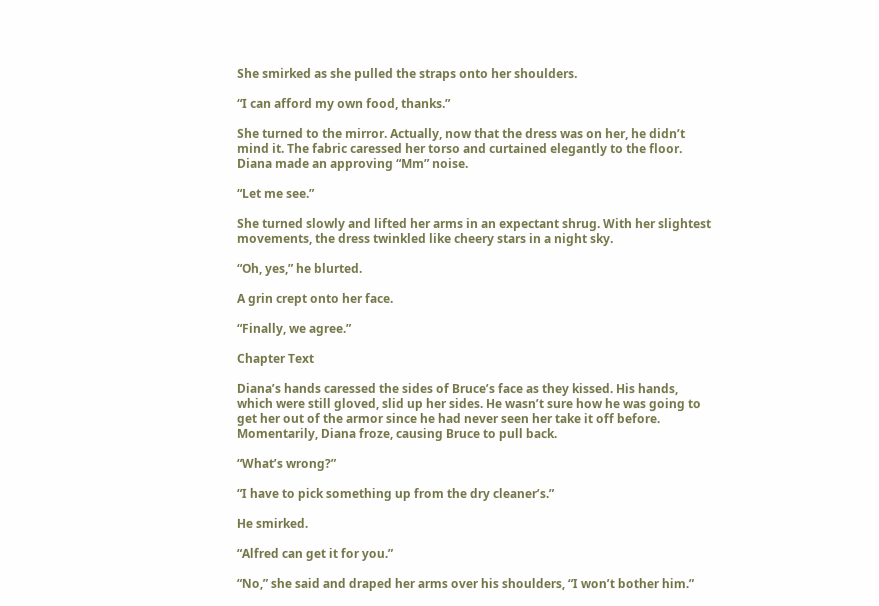She smirked as she pulled the straps onto her shoulders.

“I can afford my own food, thanks.”

She turned to the mirror. Actually, now that the dress was on her, he didn’t mind it. The fabric caressed her torso and curtained elegantly to the floor. Diana made an approving “Mm” noise.

“Let me see.”

She turned slowly and lifted her arms in an expectant shrug. With her slightest movements, the dress twinkled like cheery stars in a night sky.

“Oh, yes,” he blurted.

A grin crept onto her face.

“Finally, we agree.”

Chapter Text

Diana’s hands caressed the sides of Bruce’s face as they kissed. His hands, which were still gloved, slid up her sides. He wasn’t sure how he was going to get her out of the armor since he had never seen her take it off before. Momentarily, Diana froze, causing Bruce to pull back.

“What’s wrong?”

“I have to pick something up from the dry cleaner’s.”

He smirked.

“Alfred can get it for you.”

“No,” she said and draped her arms over his shoulders, “I won’t bother him.”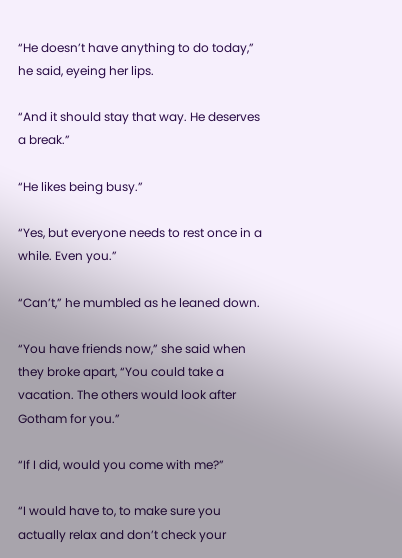“He doesn’t have anything to do today,” he said, eyeing her lips.

“And it should stay that way. He deserves a break.”

“He likes being busy.”

“Yes, but everyone needs to rest once in a while. Even you.”

“Can’t,” he mumbled as he leaned down.

“You have friends now,” she said when they broke apart, “You could take a vacation. The others would look after Gotham for you.”

“If I did, would you come with me?”

“I would have to, to make sure you actually relax and don’t check your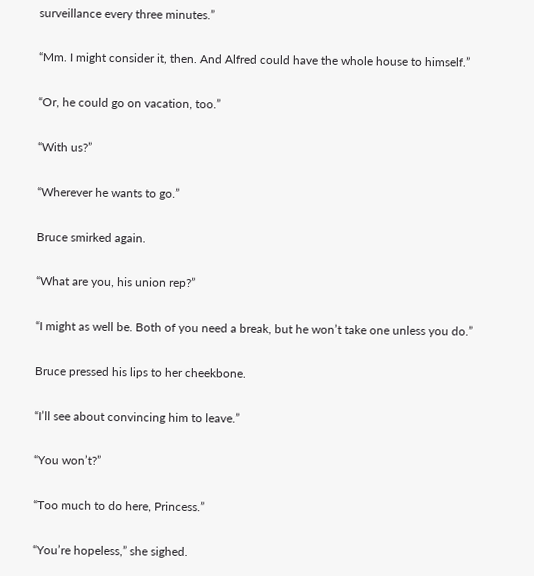surveillance every three minutes.”

“Mm. I might consider it, then. And Alfred could have the whole house to himself.”

“Or, he could go on vacation, too.”

“With us?”

“Wherever he wants to go.”

Bruce smirked again.

“What are you, his union rep?”

“I might as well be. Both of you need a break, but he won’t take one unless you do.”

Bruce pressed his lips to her cheekbone.

“I’ll see about convincing him to leave.”

“You won’t?”

“Too much to do here, Princess.”

“You’re hopeless,” she sighed.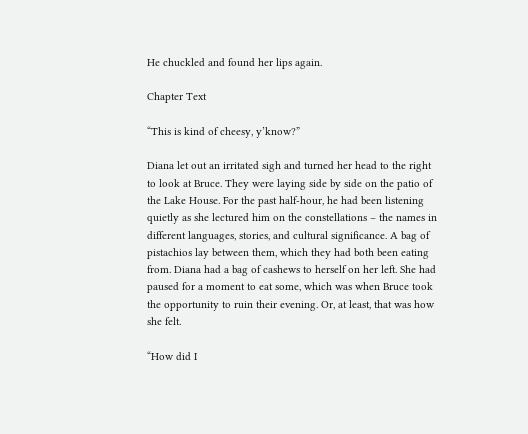He chuckled and found her lips again.

Chapter Text

“This is kind of cheesy, y’know?”

Diana let out an irritated sigh and turned her head to the right to look at Bruce. They were laying side by side on the patio of the Lake House. For the past half-hour, he had been listening quietly as she lectured him on the constellations – the names in different languages, stories, and cultural significance. A bag of pistachios lay between them, which they had both been eating from. Diana had a bag of cashews to herself on her left. She had paused for a moment to eat some, which was when Bruce took the opportunity to ruin their evening. Or, at least, that was how she felt.

“How did I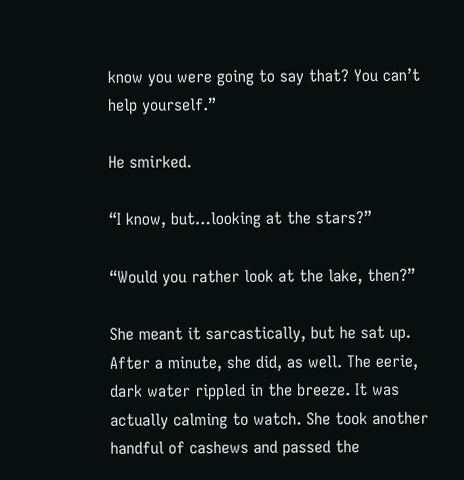know you were going to say that? You can’t help yourself.”

He smirked.

“I know, but…looking at the stars?”

“Would you rather look at the lake, then?”

She meant it sarcastically, but he sat up. After a minute, she did, as well. The eerie, dark water rippled in the breeze. It was actually calming to watch. She took another handful of cashews and passed the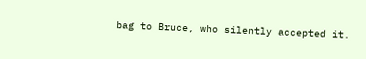bag to Bruce, who silently accepted it.